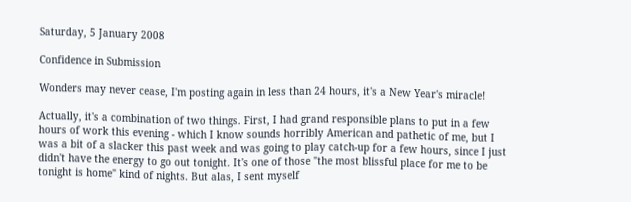Saturday, 5 January 2008

Confidence in Submission

Wonders may never cease, I'm posting again in less than 24 hours, it's a New Year's miracle!

Actually, it's a combination of two things. First, I had grand responsible plans to put in a few hours of work this evening - which I know sounds horribly American and pathetic of me, but I was a bit of a slacker this past week and was going to play catch-up for a few hours, since I just didn't have the energy to go out tonight. It's one of those "the most blissful place for me to be tonight is home" kind of nights. But alas, I sent myself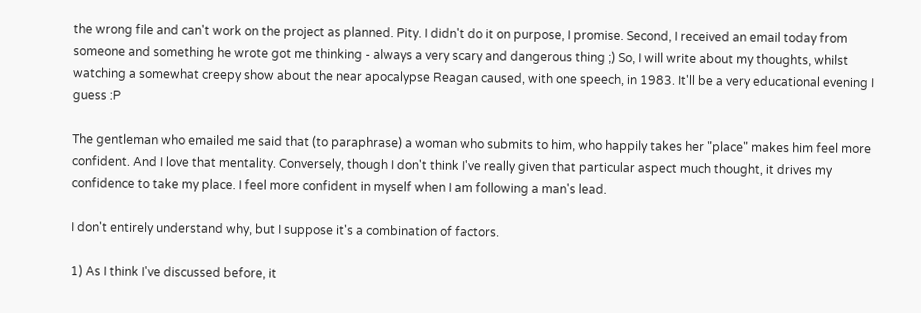the wrong file and can't work on the project as planned. Pity. I didn't do it on purpose, I promise. Second, I received an email today from someone and something he wrote got me thinking - always a very scary and dangerous thing ;) So, I will write about my thoughts, whilst watching a somewhat creepy show about the near apocalypse Reagan caused, with one speech, in 1983. It'll be a very educational evening I guess :P

The gentleman who emailed me said that (to paraphrase) a woman who submits to him, who happily takes her "place" makes him feel more confident. And I love that mentality. Conversely, though I don't think I've really given that particular aspect much thought, it drives my confidence to take my place. I feel more confident in myself when I am following a man's lead.

I don't entirely understand why, but I suppose it's a combination of factors.

1) As I think I've discussed before, it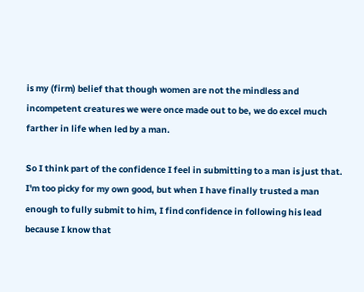is my (firm) belief that though women are not the mindless and incompetent creatures we were once made out to be, we do excel much farther in life when led by a man.

So I think part of the confidence I feel in submitting to a man is just that. I'm too picky for my own good, but when I have finally trusted a man enough to fully submit to him, I find confidence in following his lead because I know that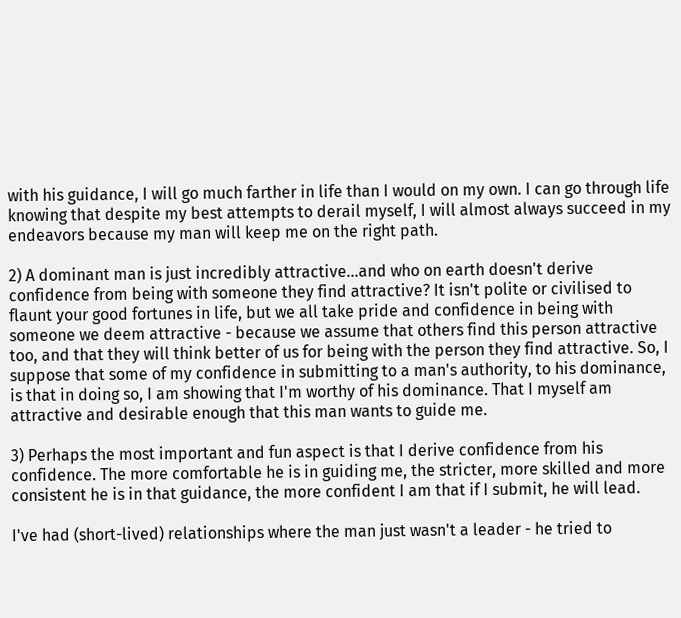with his guidance, I will go much farther in life than I would on my own. I can go through life knowing that despite my best attempts to derail myself, I will almost always succeed in my endeavors because my man will keep me on the right path.

2) A dominant man is just incredibly attractive...and who on earth doesn't derive confidence from being with someone they find attractive? It isn't polite or civilised to flaunt your good fortunes in life, but we all take pride and confidence in being with someone we deem attractive - because we assume that others find this person attractive too, and that they will think better of us for being with the person they find attractive. So, I suppose that some of my confidence in submitting to a man's authority, to his dominance, is that in doing so, I am showing that I'm worthy of his dominance. That I myself am attractive and desirable enough that this man wants to guide me.

3) Perhaps the most important and fun aspect is that I derive confidence from his confidence. The more comfortable he is in guiding me, the stricter, more skilled and more consistent he is in that guidance, the more confident I am that if I submit, he will lead.

I've had (short-lived) relationships where the man just wasn't a leader - he tried to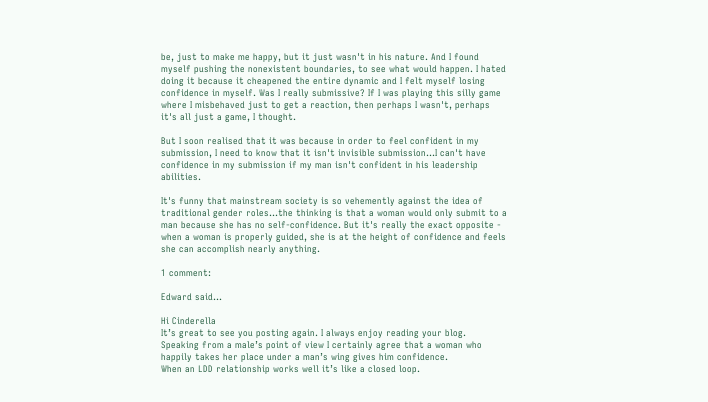be, just to make me happy, but it just wasn't in his nature. And I found myself pushing the nonexistent boundaries, to see what would happen. I hated doing it because it cheapened the entire dynamic and I felt myself losing confidence in myself. Was I really submissive? If I was playing this silly game where I misbehaved just to get a reaction, then perhaps I wasn't, perhaps it's all just a game, I thought.

But I soon realised that it was because in order to feel confident in my submission, I need to know that it isn't invisible submission...I can't have confidence in my submission if my man isn't confident in his leadership abilities.

It's funny that mainstream society is so vehemently against the idea of traditional gender roles...the thinking is that a woman would only submit to a man because she has no self-confidence. But it's really the exact opposite - when a woman is properly guided, she is at the height of confidence and feels she can accomplish nearly anything.

1 comment:

Edward said...

Hi Cinderella
It’s great to see you posting again. I always enjoy reading your blog.
Speaking from a male’s point of view I certainly agree that a woman who happily takes her place under a man’s wing gives him confidence.
When an LDD relationship works well it’s like a closed loop.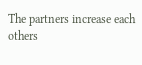The partners increase each others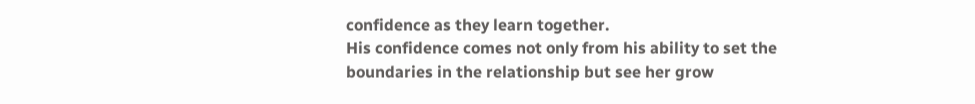confidence as they learn together.
His confidence comes not only from his ability to set the boundaries in the relationship but see her grow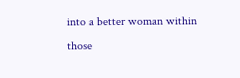into a better woman within those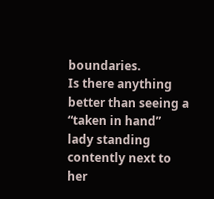boundaries.
Is there anything better than seeing a “taken in hand” lady standing contently next to her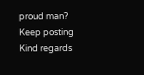proud man?
Keep posting
Kind regards